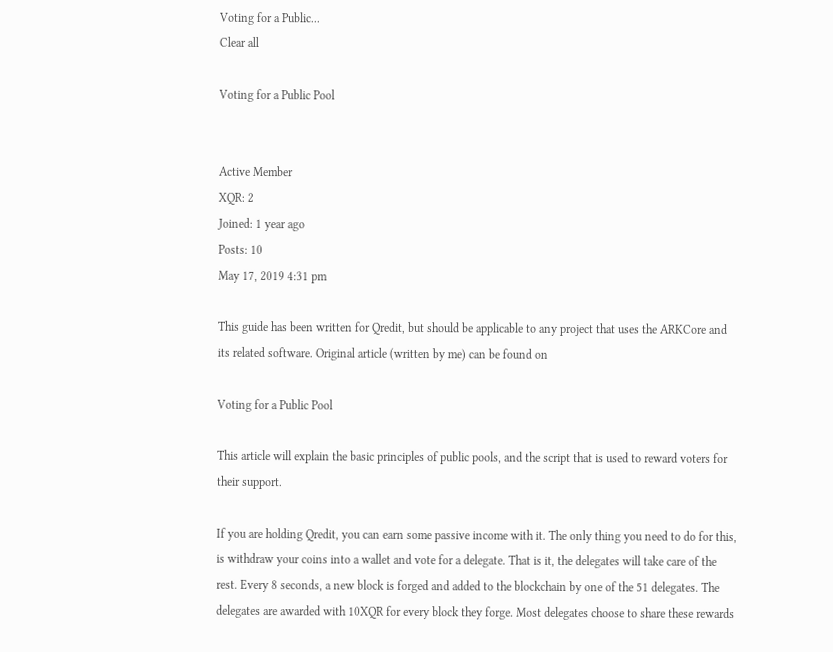Voting for a Public...
Clear all

Voting for a Public Pool


Active Member
XQR: 2
Joined: 1 year ago
Posts: 10
May 17, 2019 4:31 pm

This guide has been written for Qredit, but should be applicable to any project that uses the ARKCore and its related software. Original article (written by me) can be found on

Voting for a Public Pool

This article will explain the basic principles of public pools, and the script that is used to reward voters for their support.

If you are holding Qredit, you can earn some passive income with it. The only thing you need to do for this, is withdraw your coins into a wallet and vote for a delegate. That is it, the delegates will take care of the rest. Every 8 seconds, a new block is forged and added to the blockchain by one of the 51 delegates. The delegates are awarded with 10XQR for every block they forge. Most delegates choose to share these rewards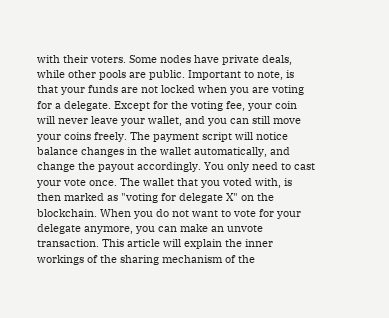with their voters. Some nodes have private deals, while other pools are public. Important to note, is that your funds are not locked when you are voting for a delegate. Except for the voting fee, your coin will never leave your wallet, and you can still move your coins freely. The payment script will notice balance changes in the wallet automatically, and change the payout accordingly. You only need to cast your vote once. The wallet that you voted with, is then marked as "voting for delegate X" on the blockchain. When you do not want to vote for your delegate anymore, you can make an unvote transaction. This article will explain the inner workings of the sharing mechanism of the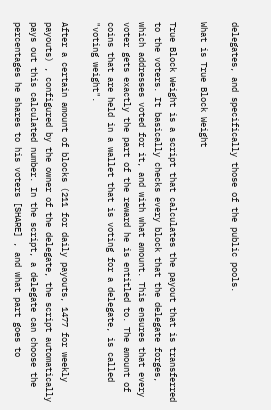delegates, and specifically those of the public pools.

What is True Block Weight

True Block Weight is a script that calculates the payout that is transferred to the voters. It basically checks every block that the delegate forges, which addresses voted for it, and with what amount. This ensures that every voter gets exactly the part of the reward he is entitled to. The amount of coins that are held in a wallet that is voting for a delegate, is called "voting weight".

After a certain amount of blocks (211 for daily payouts, 1477 for weekly payouts) , configured by the owner of the delegate, the script automatically pays out this calculated number. In the script, a delegate can choose the percentages he shares to his voters [SHARE] , and what part goes to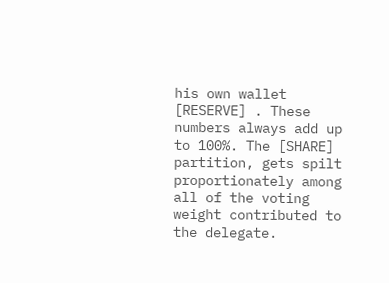his own wallet [RESERVE] . These numbers always add up to 100%. The [SHARE] partition, gets spilt proportionately among all of the voting weight contributed to the delegate.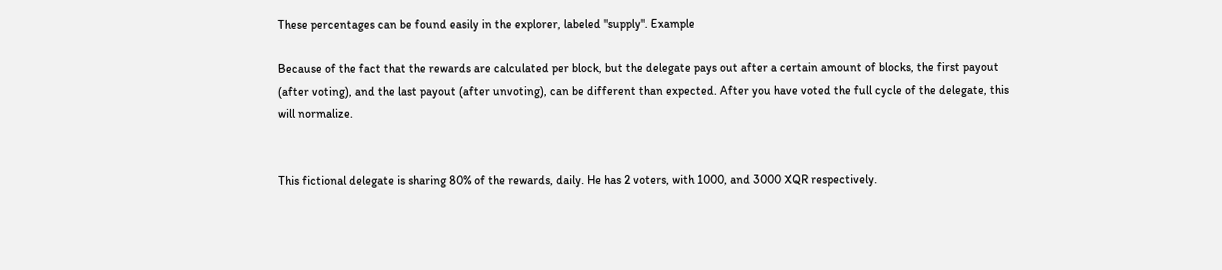These percentages can be found easily in the explorer, labeled "supply". Example

Because of the fact that the rewards are calculated per block, but the delegate pays out after a certain amount of blocks, the first payout (after voting), and the last payout (after unvoting), can be different than expected. After you have voted the full cycle of the delegate, this will normalize.


This fictional delegate is sharing 80% of the rewards, daily. He has 2 voters, with 1000, and 3000 XQR respectively.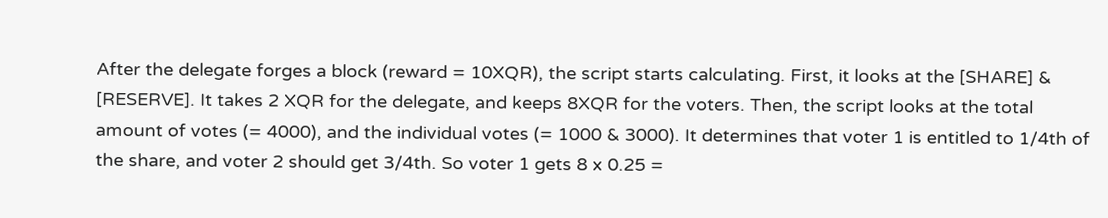After the delegate forges a block (reward = 10XQR), the script starts calculating. First, it looks at the [SHARE] & [RESERVE]. It takes 2 XQR for the delegate, and keeps 8XQR for the voters. Then, the script looks at the total amount of votes (= 4000), and the individual votes (= 1000 & 3000). It determines that voter 1 is entitled to 1/4th of the share, and voter 2 should get 3/4th. So voter 1 gets 8 x 0.25 =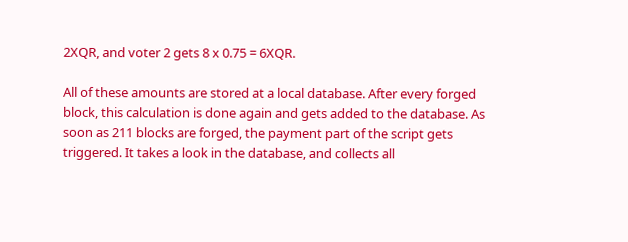2XQR, and voter 2 gets 8 x 0.75 = 6XQR.

All of these amounts are stored at a local database. After every forged block, this calculation is done again and gets added to the database. As soon as 211 blocks are forged, the payment part of the script gets triggered. It takes a look in the database, and collects all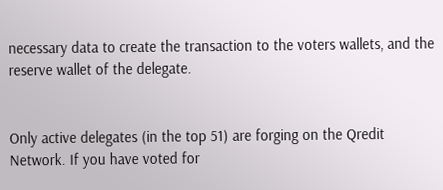necessary data to create the transaction to the voters wallets, and the reserve wallet of the delegate.


Only active delegates (in the top 51) are forging on the Qredit Network. If you have voted for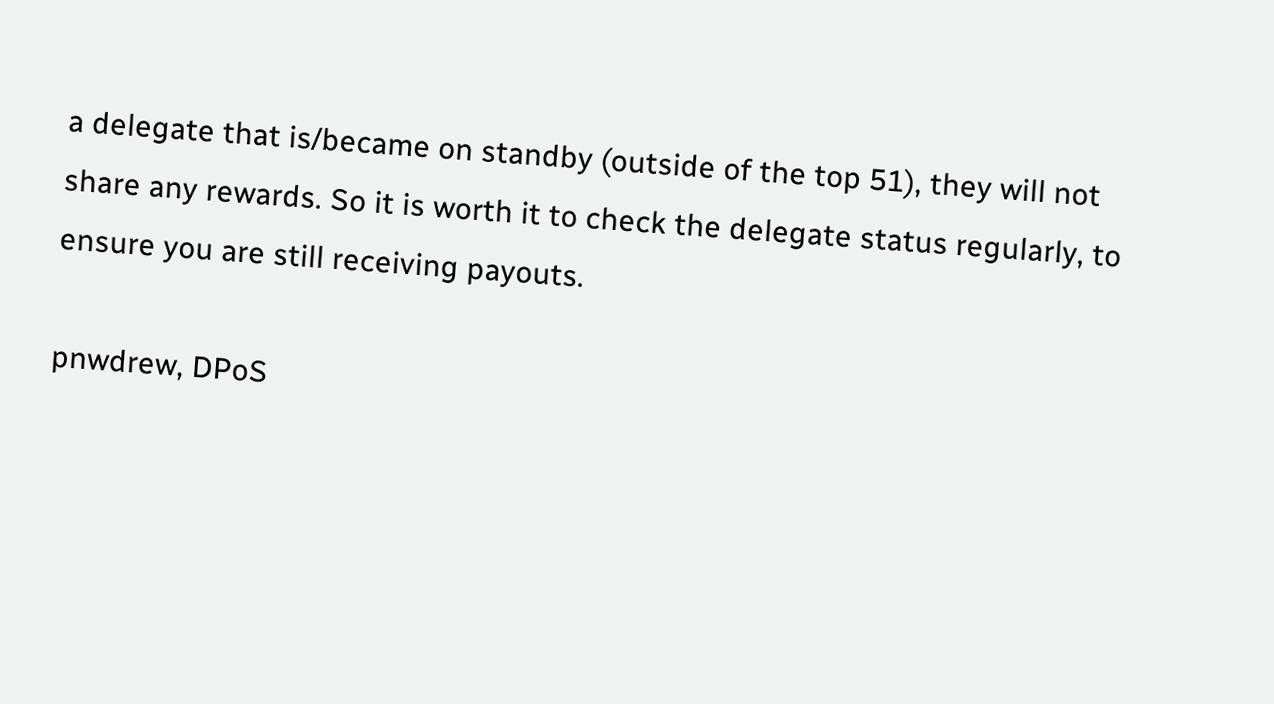a delegate that is/became on standby (outside of the top 51), they will not share any rewards. So it is worth it to check the delegate status regularly, to ensure you are still receiving payouts.

pnwdrew, DPoS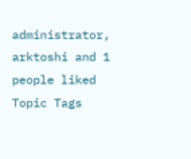administrator, arktoshi and 1 people liked
Topic Tags